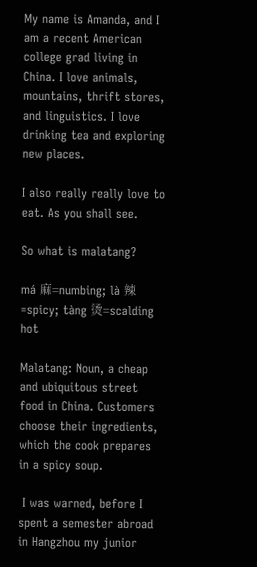My name is Amanda, and I am a recent American college grad living in China. I love animals, mountains, thrift stores, and linguistics. I love drinking tea and exploring new places.

I also really really love to eat. As you shall see.

So what is malatang?

má 麻=numbing; là 辣=spicy; tàng 烫=scalding hot

Malatang: Noun, a cheap and ubiquitous street food in China. Customers choose their ingredients, which the cook prepares in a spicy soup.

 I was warned, before I spent a semester abroad in Hangzhou my junior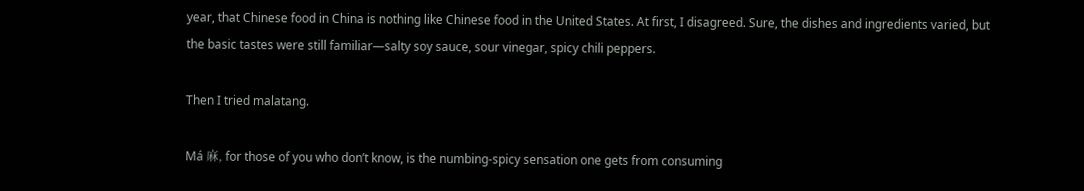year, that Chinese food in China is nothing like Chinese food in the United States. At first, I disagreed. Sure, the dishes and ingredients varied, but the basic tastes were still familiar—salty soy sauce, sour vinegar, spicy chili peppers.

Then I tried malatang.

Má 麻, for those of you who don’t know, is the numbing-spicy sensation one gets from consuming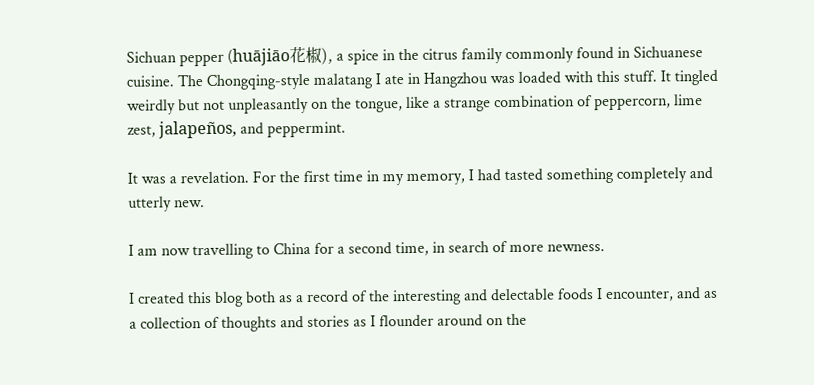Sichuan pepper (huājiāo花椒), a spice in the citrus family commonly found in Sichuanese cuisine. The Chongqing-style malatang I ate in Hangzhou was loaded with this stuff. It tingled weirdly but not unpleasantly on the tongue, like a strange combination of peppercorn, lime zest, jalapeños, and peppermint.

It was a revelation. For the first time in my memory, I had tasted something completely and utterly new.

I am now travelling to China for a second time, in search of more newness.

I created this blog both as a record of the interesting and delectable foods I encounter, and as a collection of thoughts and stories as I flounder around on the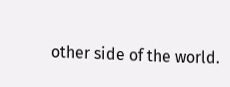other side of the world.